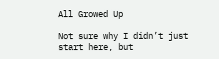All Growed Up

Not sure why I didn’t just start here, but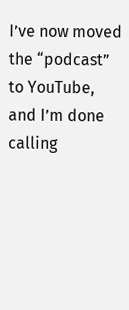I’ve now moved the “podcast” to YouTube, and I’m done calling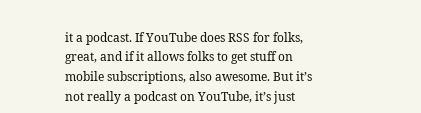it a podcast. If YouTube does RSS for folks, great, and if it allows folks to get stuff on mobile subscriptions, also awesome. But it’s not really a podcast on YouTube, it’s just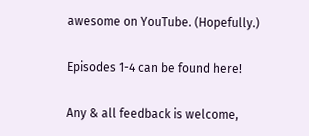awesome on YouTube. (Hopefully.)

Episodes 1-4 can be found here!

Any & all feedback is welcome,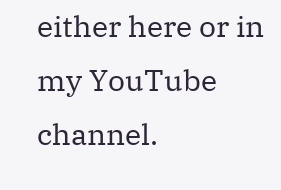either here or in my YouTube channel.